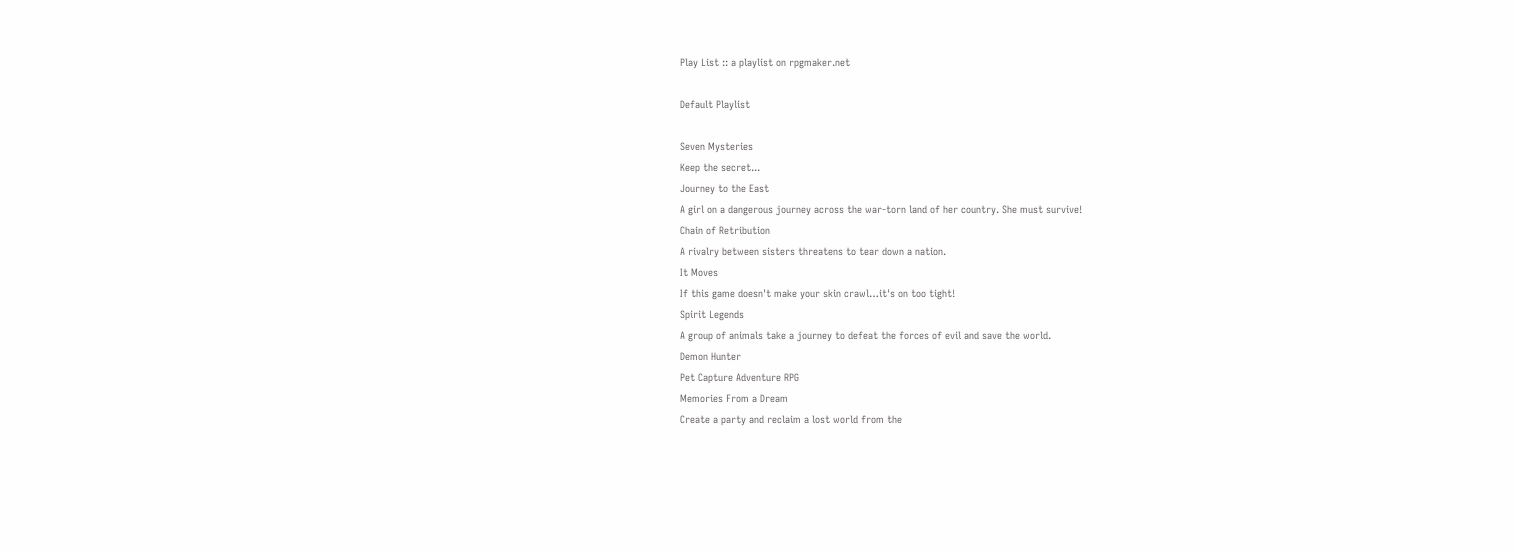Play List :: a playlist on rpgmaker.net

Default Playlist

Seven Mysteries
Keep the secret...
Journey to the East
A girl on a dangerous journey across the war-torn land of her country. She must survive!
Chain of Retribution
A rivalry between sisters threatens to tear down a nation.
It Moves
If this game doesn't make your skin crawl…it's on too tight!
Spirit Legends
A group of animals take a journey to defeat the forces of evil and save the world.
Demon Hunter
Pet Capture Adventure RPG
Memories From a Dream
Create a party and reclaim a lost world from the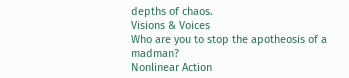depths of chaos.
Visions & Voices
Who are you to stop the apotheosis of a madman?
Nonlinear Action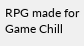RPG made for Game Chill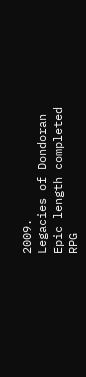2009.
Legacies of Dondoran
Epic length completed RPG